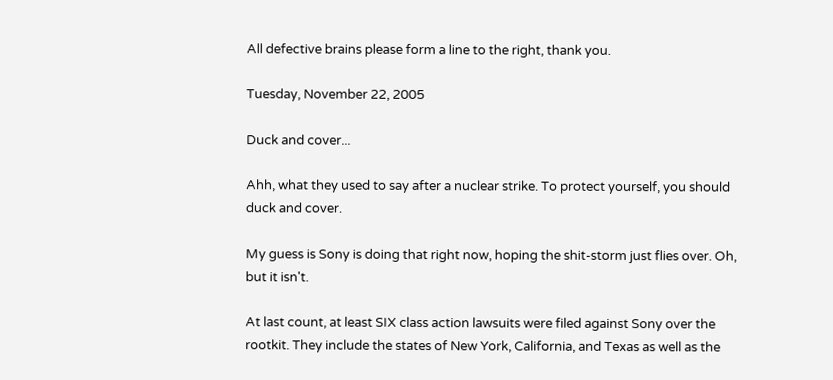All defective brains please form a line to the right, thank you.

Tuesday, November 22, 2005

Duck and cover...

Ahh, what they used to say after a nuclear strike. To protect yourself, you should duck and cover.

My guess is Sony is doing that right now, hoping the shit-storm just flies over. Oh, but it isn't.

At last count, at least SIX class action lawsuits were filed against Sony over the rootkit. They include the states of New York, California, and Texas as well as the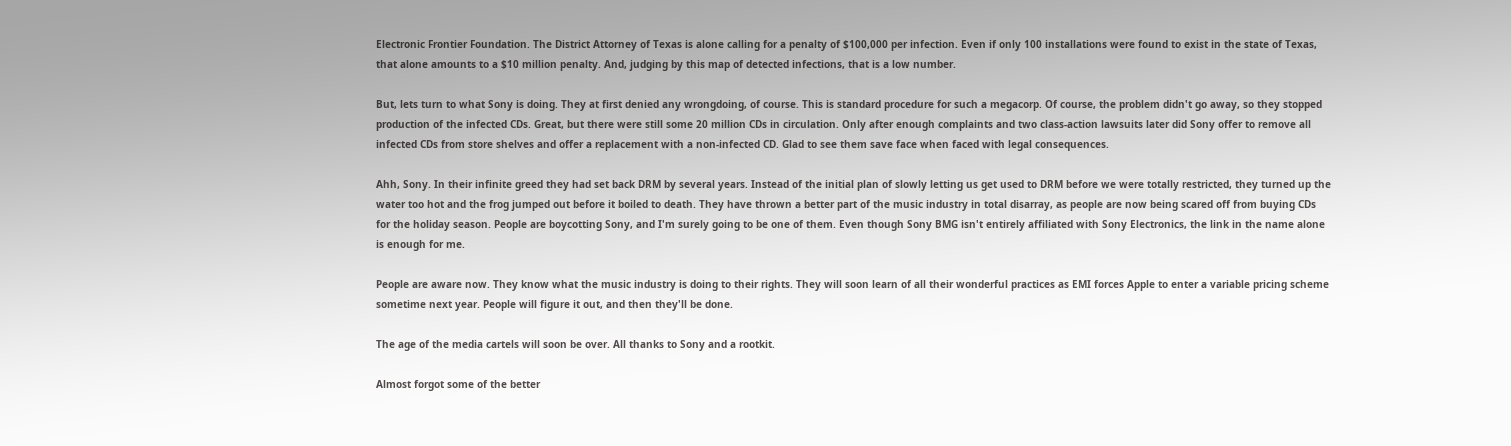Electronic Frontier Foundation. The District Attorney of Texas is alone calling for a penalty of $100,000 per infection. Even if only 100 installations were found to exist in the state of Texas, that alone amounts to a $10 million penalty. And, judging by this map of detected infections, that is a low number.

But, lets turn to what Sony is doing. They at first denied any wrongdoing, of course. This is standard procedure for such a megacorp. Of course, the problem didn't go away, so they stopped production of the infected CDs. Great, but there were still some 20 million CDs in circulation. Only after enough complaints and two class-action lawsuits later did Sony offer to remove all infected CDs from store shelves and offer a replacement with a non-infected CD. Glad to see them save face when faced with legal consequences.

Ahh, Sony. In their infinite greed they had set back DRM by several years. Instead of the initial plan of slowly letting us get used to DRM before we were totally restricted, they turned up the water too hot and the frog jumped out before it boiled to death. They have thrown a better part of the music industry in total disarray, as people are now being scared off from buying CDs for the holiday season. People are boycotting Sony, and I'm surely going to be one of them. Even though Sony BMG isn't entirely affiliated with Sony Electronics, the link in the name alone is enough for me.

People are aware now. They know what the music industry is doing to their rights. They will soon learn of all their wonderful practices as EMI forces Apple to enter a variable pricing scheme sometime next year. People will figure it out, and then they'll be done.

The age of the media cartels will soon be over. All thanks to Sony and a rootkit.

Almost forgot some of the better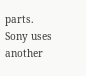parts. Sony uses another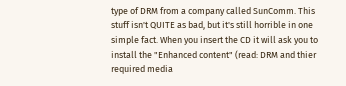type of DRM from a company called SunComm. This stuff isn't QUITE as bad, but it's still horrible in one simple fact. When you insert the CD it will ask you to install the "Enhanced content" (read: DRM and thier required media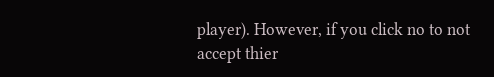player). However, if you click no to not accept thier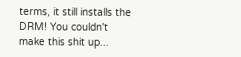terms, it still installs the DRM! You couldn't make this shit up...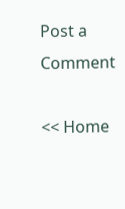Post a Comment

<< Home